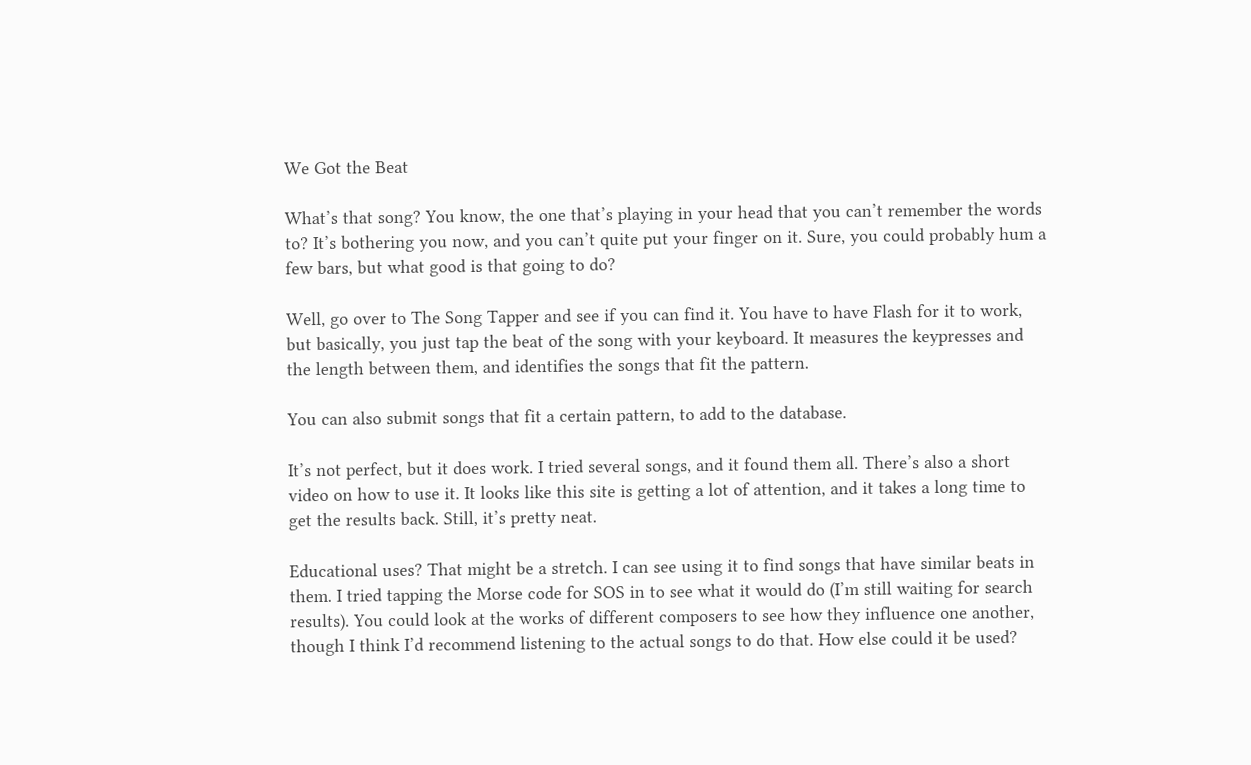We Got the Beat

What’s that song? You know, the one that’s playing in your head that you can’t remember the words to? It’s bothering you now, and you can’t quite put your finger on it. Sure, you could probably hum a few bars, but what good is that going to do?

Well, go over to The Song Tapper and see if you can find it. You have to have Flash for it to work, but basically, you just tap the beat of the song with your keyboard. It measures the keypresses and the length between them, and identifies the songs that fit the pattern.

You can also submit songs that fit a certain pattern, to add to the database.

It’s not perfect, but it does work. I tried several songs, and it found them all. There’s also a short video on how to use it. It looks like this site is getting a lot of attention, and it takes a long time to get the results back. Still, it’s pretty neat.

Educational uses? That might be a stretch. I can see using it to find songs that have similar beats in them. I tried tapping the Morse code for SOS in to see what it would do (I’m still waiting for search results). You could look at the works of different composers to see how they influence one another, though I think I’d recommend listening to the actual songs to do that. How else could it be used?